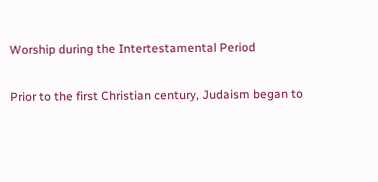Worship during the Intertestamental Period

Prior to the first Christian century, Judaism began to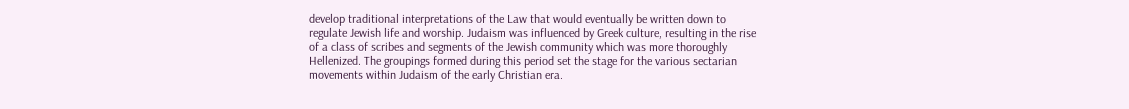develop traditional interpretations of the Law that would eventually be written down to regulate Jewish life and worship. Judaism was influenced by Greek culture, resulting in the rise of a class of scribes and segments of the Jewish community which was more thoroughly Hellenized. The groupings formed during this period set the stage for the various sectarian movements within Judaism of the early Christian era.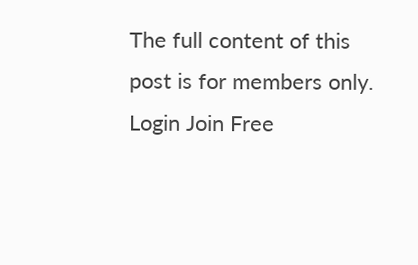The full content of this post is for members only.
Login Join Free